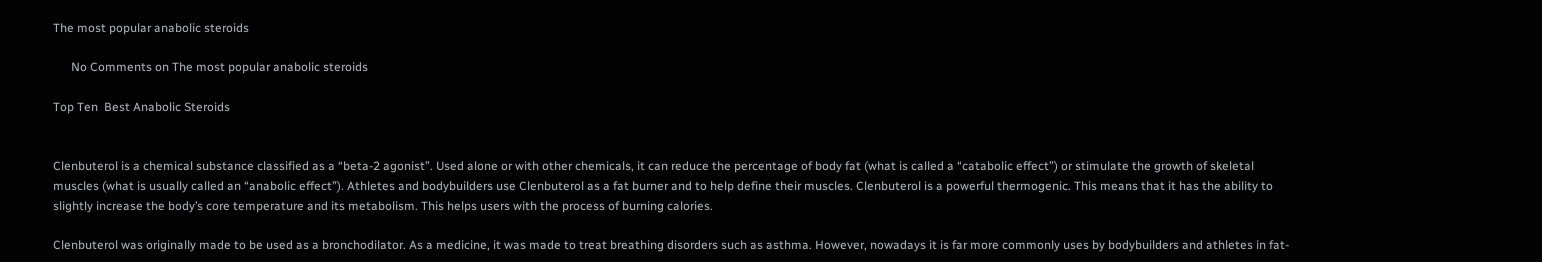The most popular anabolic steroids

      No Comments on The most popular anabolic steroids

Top Ten  Best Anabolic Steroids


Clenbuterol is a chemical substance classified as a “beta-2 agonist”. Used alone or with other chemicals, it can reduce the percentage of body fat (what is called a “catabolic effect”) or stimulate the growth of skeletal muscles (what is usually called an “anabolic effect”). Athletes and bodybuilders use Clenbuterol as a fat burner and to help define their muscles. Clenbuterol is a powerful thermogenic. This means that it has the ability to slightly increase the body’s core temperature and its metabolism. This helps users with the process of burning calories.

Clenbuterol was originally made to be used as a bronchodilator. As a medicine, it was made to treat breathing disorders such as asthma. However, nowadays it is far more commonly uses by bodybuilders and athletes in fat-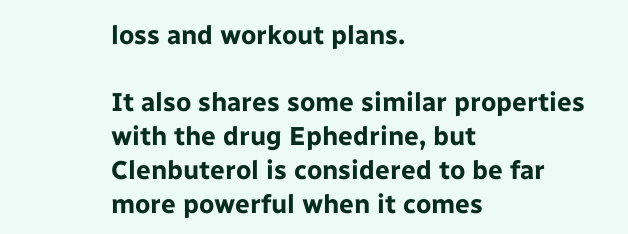loss and workout plans.

It also shares some similar properties with the drug Ephedrine, but Clenbuterol is considered to be far more powerful when it comes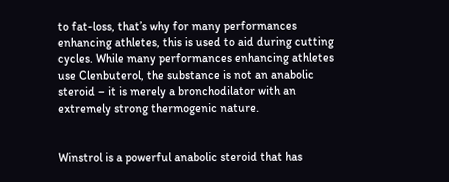to fat-loss, that’s why for many performances enhancing athletes, this is used to aid during cutting cycles. While many performances enhancing athletes use Clenbuterol, the substance is not an anabolic steroid – it is merely a bronchodilator with an extremely strong thermogenic nature.


Winstrol is a powerful anabolic steroid that has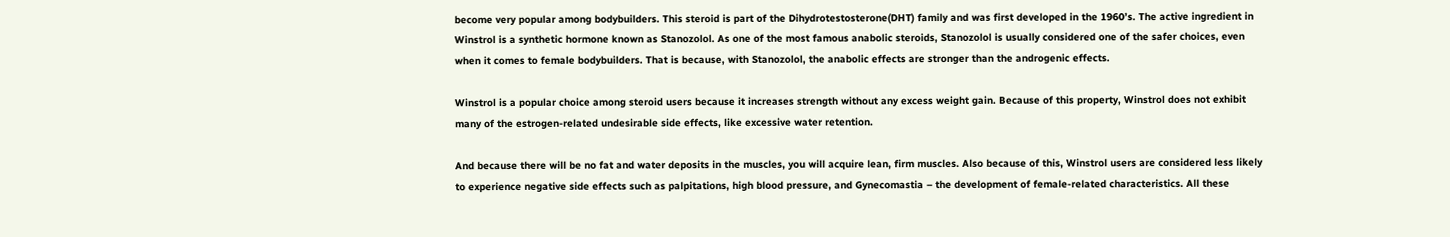become very popular among bodybuilders. This steroid is part of the Dihydrotestosterone(DHT) family and was first developed in the 1960’s. The active ingredient in Winstrol is a synthetic hormone known as Stanozolol. As one of the most famous anabolic steroids, Stanozolol is usually considered one of the safer choices, even when it comes to female bodybuilders. That is because, with Stanozolol, the anabolic effects are stronger than the androgenic effects.

Winstrol is a popular choice among steroid users because it increases strength without any excess weight gain. Because of this property, Winstrol does not exhibit many of the estrogen-related undesirable side effects, like excessive water retention.

And because there will be no fat and water deposits in the muscles, you will acquire lean, firm muscles. Also because of this, Winstrol users are considered less likely to experience negative side effects such as palpitations, high blood pressure, and Gynecomastia – the development of female-related characteristics. All these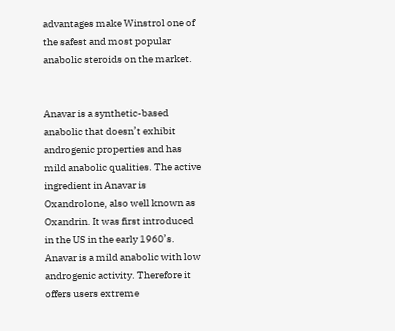advantages make Winstrol one of the safest and most popular anabolic steroids on the market.


Anavar is a synthetic-based anabolic that doesn’t exhibit androgenic properties and has mild anabolic qualities. The active ingredient in Anavar is Oxandrolone, also well known as Oxandrin. It was first introduced in the US in the early 1960’s. Anavar is a mild anabolic with low androgenic activity. Therefore it offers users extreme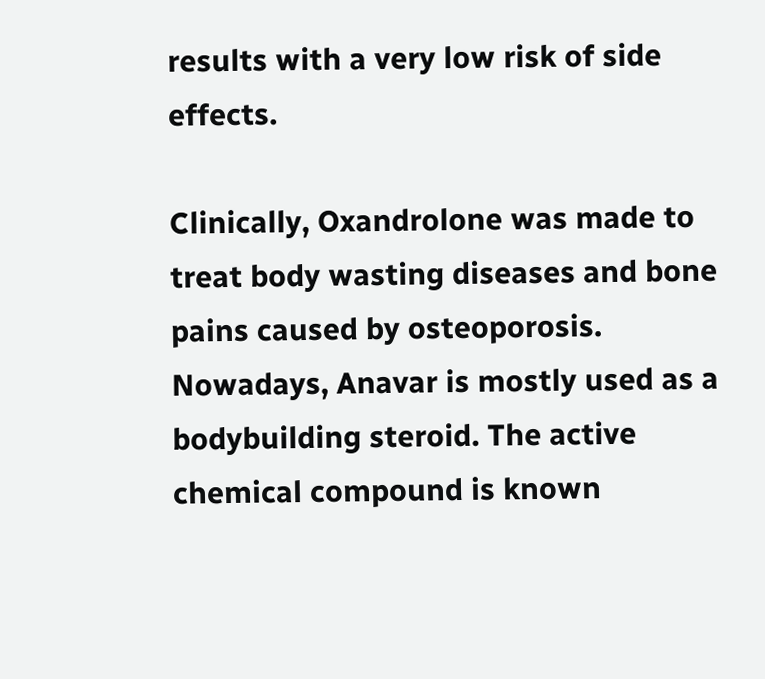results with a very low risk of side effects.

Clinically, Oxandrolone was made to treat body wasting diseases and bone pains caused by osteoporosis. Nowadays, Anavar is mostly used as a bodybuilding steroid. The active chemical compound is known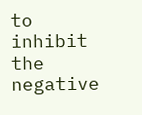to inhibit the negative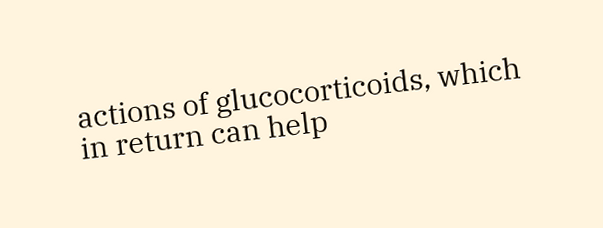actions of glucocorticoids, which in return can help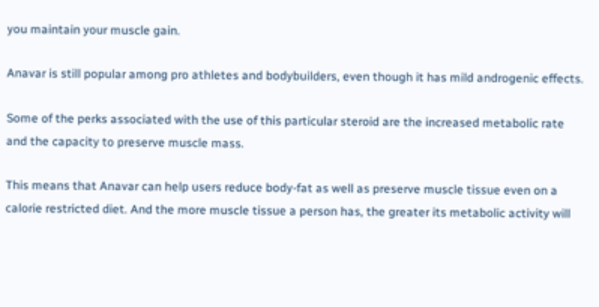you maintain your muscle gain.

Anavar is still popular among pro athletes and bodybuilders, even though it has mild androgenic effects.

Some of the perks associated with the use of this particular steroid are the increased metabolic rate and the capacity to preserve muscle mass.

This means that Anavar can help users reduce body-fat as well as preserve muscle tissue even on a calorie restricted diet. And the more muscle tissue a person has, the greater its metabolic activity will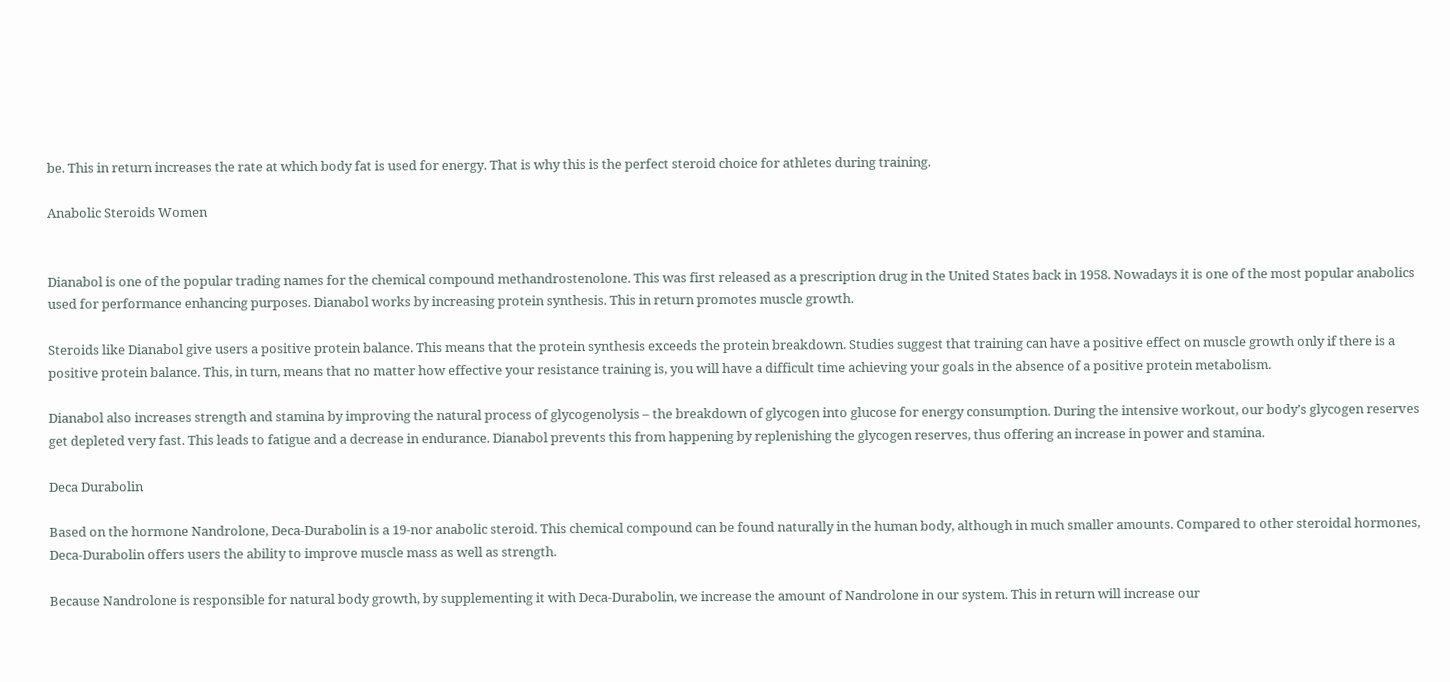be. This in return increases the rate at which body fat is used for energy. That is why this is the perfect steroid choice for athletes during training.

Anabolic Steroids Women


Dianabol is one of the popular trading names for the chemical compound methandrostenolone. This was first released as a prescription drug in the United States back in 1958. Nowadays it is one of the most popular anabolics used for performance enhancing purposes. Dianabol works by increasing protein synthesis. This in return promotes muscle growth.

Steroids like Dianabol give users a positive protein balance. This means that the protein synthesis exceeds the protein breakdown. Studies suggest that training can have a positive effect on muscle growth only if there is a positive protein balance. This, in turn, means that no matter how effective your resistance training is, you will have a difficult time achieving your goals in the absence of a positive protein metabolism.

Dianabol also increases strength and stamina by improving the natural process of glycogenolysis – the breakdown of glycogen into glucose for energy consumption. During the intensive workout, our body’s glycogen reserves get depleted very fast. This leads to fatigue and a decrease in endurance. Dianabol prevents this from happening by replenishing the glycogen reserves, thus offering an increase in power and stamina.

Deca Durabolin

Based on the hormone Nandrolone, Deca-Durabolin is a 19-nor anabolic steroid. This chemical compound can be found naturally in the human body, although in much smaller amounts. Compared to other steroidal hormones, Deca-Durabolin offers users the ability to improve muscle mass as well as strength.

Because Nandrolone is responsible for natural body growth, by supplementing it with Deca-Durabolin, we increase the amount of Nandrolone in our system. This in return will increase our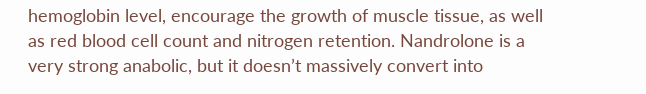hemoglobin level, encourage the growth of muscle tissue, as well as red blood cell count and nitrogen retention. Nandrolone is a very strong anabolic, but it doesn’t massively convert into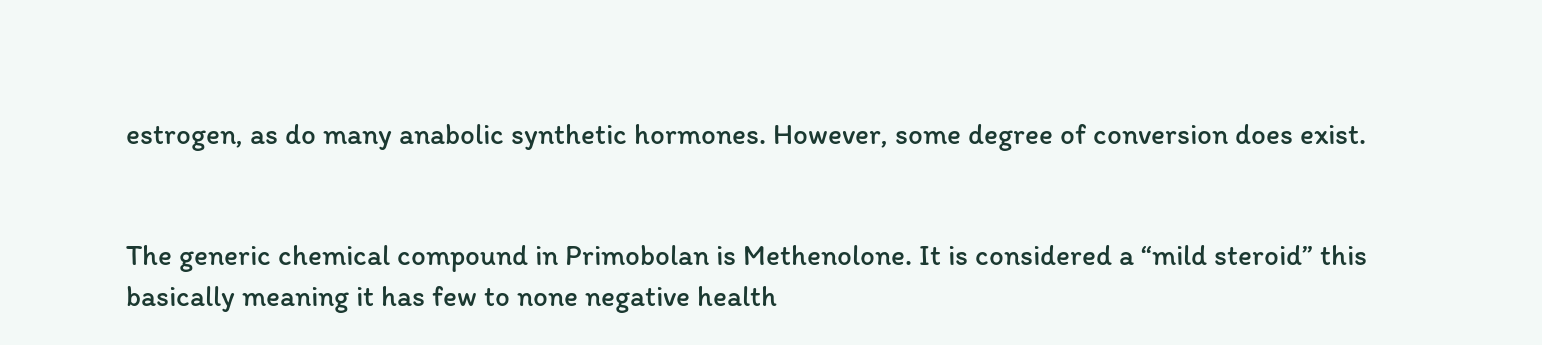estrogen, as do many anabolic synthetic hormones. However, some degree of conversion does exist.


The generic chemical compound in Primobolan is Methenolone. It is considered a “mild steroid” this basically meaning it has few to none negative health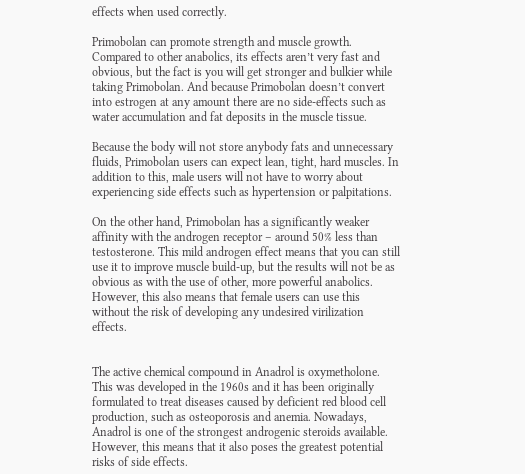effects when used correctly.

Primobolan can promote strength and muscle growth. Compared to other anabolics, its effects aren’t very fast and obvious, but the fact is you will get stronger and bulkier while taking Primobolan. And because Primobolan doesn’t convert into estrogen at any amount there are no side-effects such as water accumulation and fat deposits in the muscle tissue.

Because the body will not store anybody fats and unnecessary fluids, Primobolan users can expect lean, tight, hard muscles. In addition to this, male users will not have to worry about experiencing side effects such as hypertension or palpitations.

On the other hand, Primobolan has a significantly weaker affinity with the androgen receptor – around 50% less than testosterone. This mild androgen effect means that you can still use it to improve muscle build-up, but the results will not be as obvious as with the use of other, more powerful anabolics. However, this also means that female users can use this without the risk of developing any undesired virilization effects.


The active chemical compound in Anadrol is oxymetholone. This was developed in the 1960s and it has been originally formulated to treat diseases caused by deficient red blood cell production, such as osteoporosis and anemia. Nowadays, Anadrol is one of the strongest androgenic steroids available. However, this means that it also poses the greatest potential risks of side effects.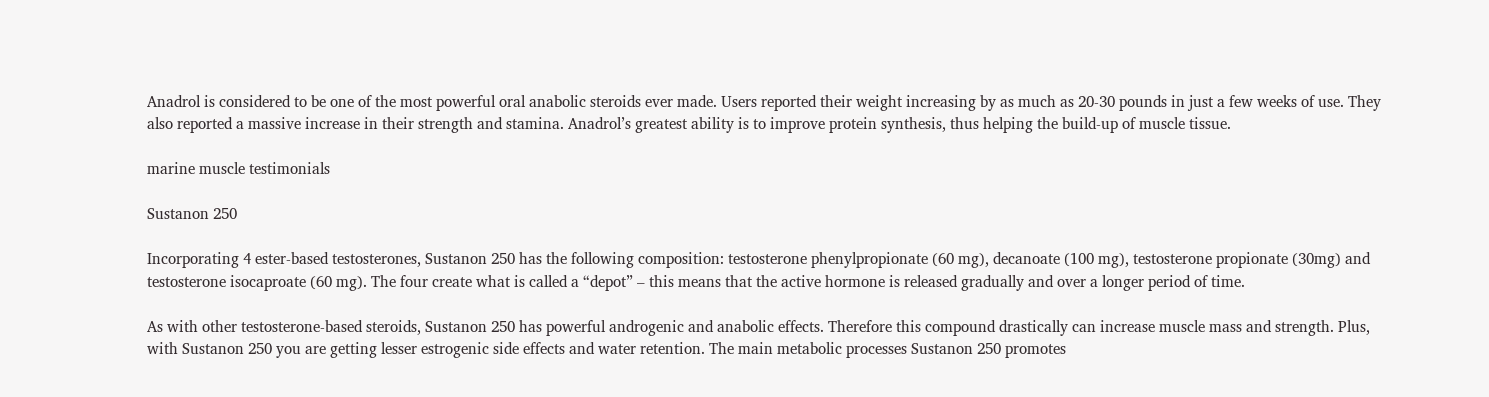Anadrol is considered to be one of the most powerful oral anabolic steroids ever made. Users reported their weight increasing by as much as 20-30 pounds in just a few weeks of use. They also reported a massive increase in their strength and stamina. Anadrol’s greatest ability is to improve protein synthesis, thus helping the build-up of muscle tissue.

marine muscle testimonials

Sustanon 250

Incorporating 4 ester-based testosterones, Sustanon 250 has the following composition: testosterone phenylpropionate (60 mg), decanoate (100 mg), testosterone propionate (30mg) and testosterone isocaproate (60 mg). The four create what is called a “depot” – this means that the active hormone is released gradually and over a longer period of time.

As with other testosterone-based steroids, Sustanon 250 has powerful androgenic and anabolic effects. Therefore this compound drastically can increase muscle mass and strength. Plus, with Sustanon 250 you are getting lesser estrogenic side effects and water retention. The main metabolic processes Sustanon 250 promotes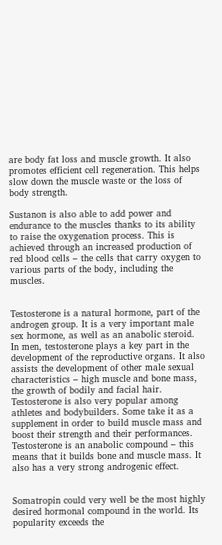are body fat loss and muscle growth. It also promotes efficient cell regeneration. This helps slow down the muscle waste or the loss of body strength.

Sustanon is also able to add power and endurance to the muscles thanks to its ability to raise the oxygenation process. This is achieved through an increased production of red blood cells – the cells that carry oxygen to various parts of the body, including the muscles.


Testosterone is a natural hormone, part of the androgen group. It is a very important male sex hormone, as well as an anabolic steroid. In men, testosterone plays a key part in the development of the reproductive organs. It also assists the development of other male sexual characteristics – high muscle and bone mass, the growth of bodily and facial hair. Testosterone is also very popular among athletes and bodybuilders. Some take it as a supplement in order to build muscle mass and boost their strength and their performances. Testosterone is an anabolic compound – this means that it builds bone and muscle mass. It also has a very strong androgenic effect.


Somatropin could very well be the most highly desired hormonal compound in the world. Its popularity exceeds the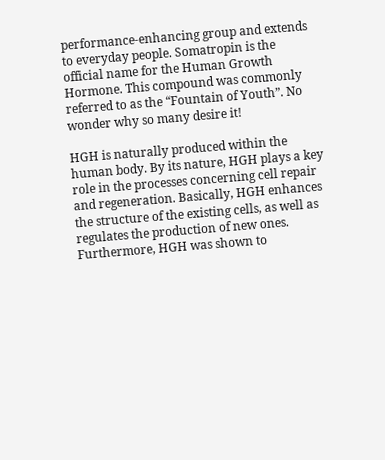performance-enhancing group and extends to everyday people. Somatropin is the official name for the Human Growth Hormone. This compound was commonly referred to as the “Fountain of Youth”. No wonder why so many desire it!

HGH is naturally produced within the human body. By its nature, HGH plays a key role in the processes concerning cell repair and regeneration. Basically, HGH enhances the structure of the existing cells, as well as regulates the production of new ones. Furthermore, HGH was shown to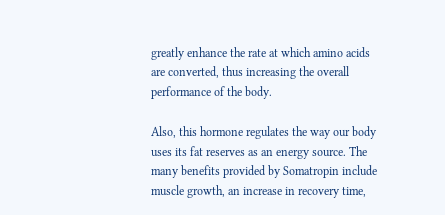greatly enhance the rate at which amino acids are converted, thus increasing the overall performance of the body.

Also, this hormone regulates the way our body uses its fat reserves as an energy source. The many benefits provided by Somatropin include muscle growth, an increase in recovery time,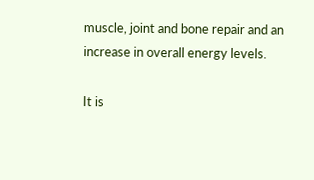muscle, joint and bone repair and an increase in overall energy levels.

It is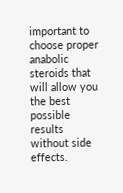important to choose proper anabolic steroids that will allow you the best possible results without side effects.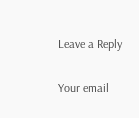Leave a Reply

Your email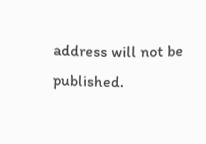address will not be published.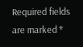Required fields are marked *